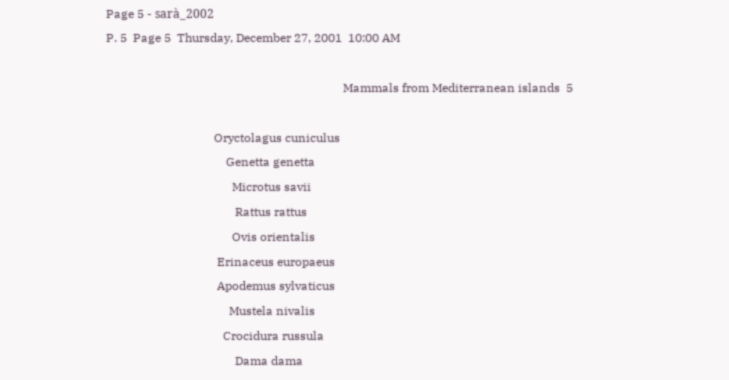Page 5 - sarà_2002
P. 5  Page 5  Thursday, December 27, 2001  10:00 AM

                                                                               Mammals from Mediterranean islands  5

                                    Oryctolagus cuniculus
                                        Genetta genetta
                                          Microtus savii
                                           Rattus rattus
                                          Ovis orientalis
                                     Erinaceus europaeus
                                     Apodemus sylvaticus
                                         Mustela nivalis
                                       Crocidura russula
                                           Dama dama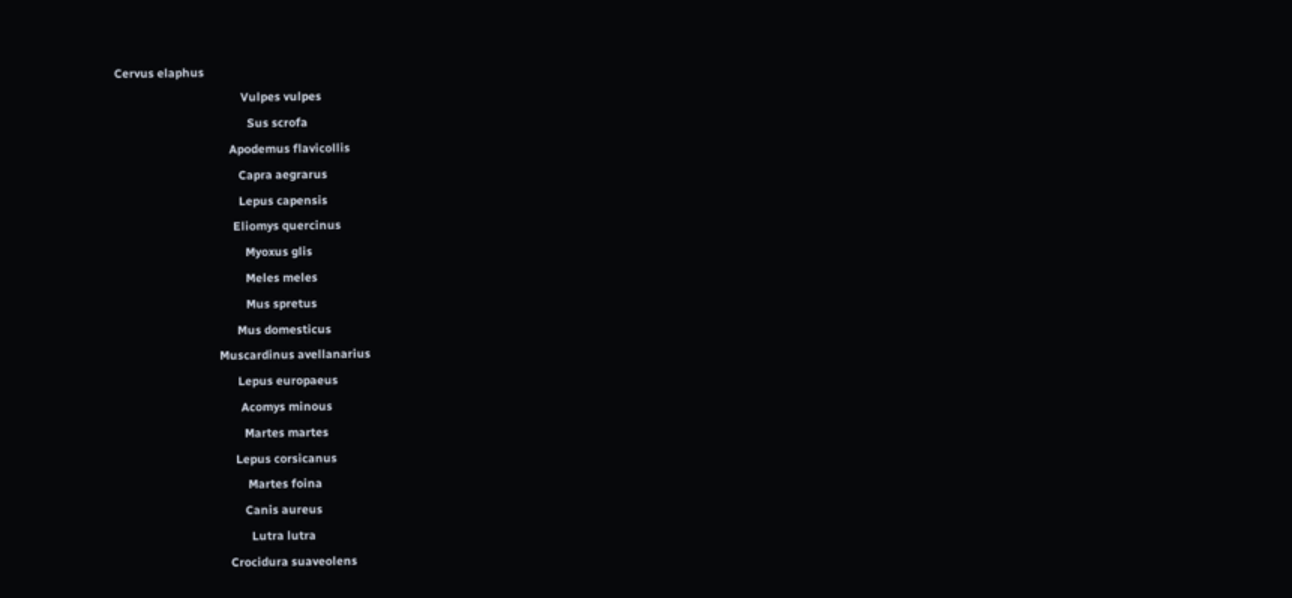Cervus elaphus
                                          Vulpes vulpes
                                            Sus scrofa
                                      Apodemus flavicollis
                                         Capra aegrarus
                                         Lepus capensis
                                       Eliomys quercinus
                                           Myoxus glis
                                           Meles meles
                                           Mus spretus
                                        Mus domesticus
                                  Muscardinus avellanarius
                                        Lepus europaeus
                                         Acomys minous
                                          Martes martes
                                       Lepus corsicanus
                                           Martes foina
                                          Canis aureus
                                            Lutra lutra
                                     Crocidura suaveolens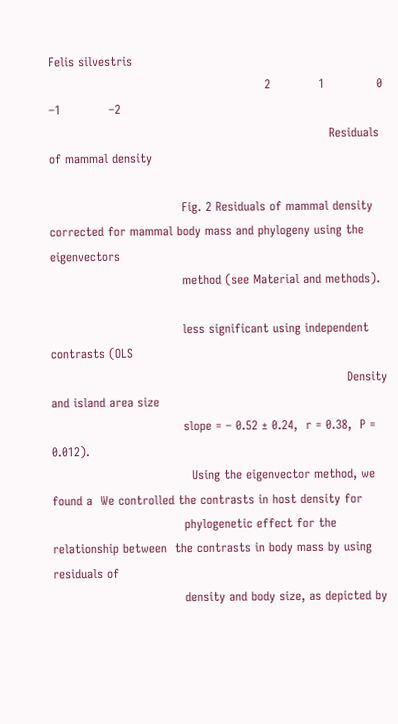Felis silvestris
                                                      2            1             0             –1            –2
                                                                      Residuals of mammal density

                                 Fig. 2 Residuals of mammal density corrected for mammal body mass and phylogeny using the eigenvectors
                                 method (see Material and methods).

                                 less significant using independent contrasts (OLS
                                                                          Density and island area size
                                 slope = – 0.52 ± 0.24,  r = 0.38,  P = 0.012).
                                   Using the eigenvector method, we found a  We controlled the contrasts in host density for
                                 phylogenetic effect for the relationship between  the contrasts in body mass by using residuals of
                                 density and body size, as depicted by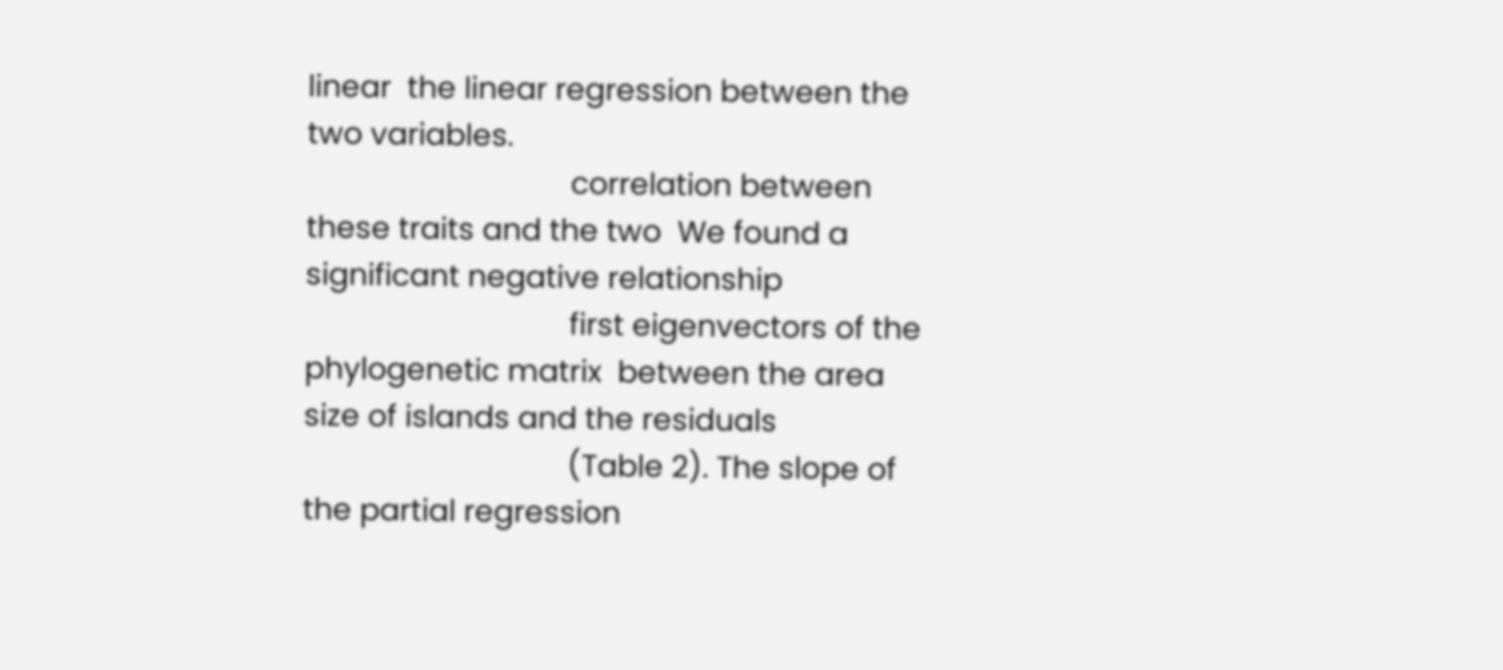linear  the linear regression between the two variables.
                                 correlation between these traits and the two  We found a significant negative relationship
                                 first eigenvectors of the phylogenetic matrix  between the area size of islands and the residuals
                                 (Table 2). The slope of the partial regression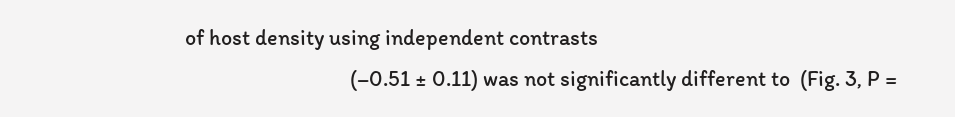of host density using independent contrasts
                                 (–0.51 ± 0.11) was not significantly different to  (Fig. 3, P =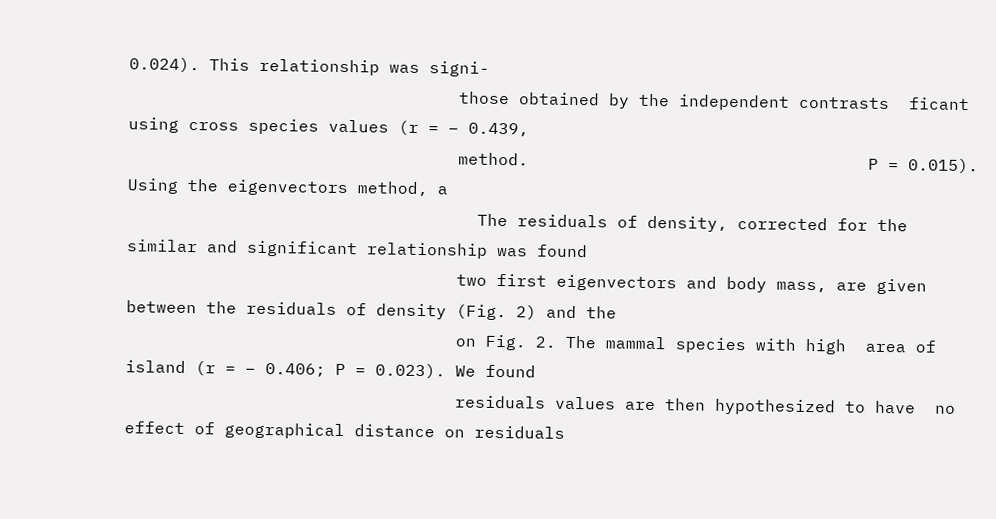0.024). This relationship was signi-
                                 those obtained by the independent contrasts  ficant using cross species values (r = – 0.439,
                                 method.                                  P = 0.015). Using the eigenvectors method, a
                                   The residuals of density, corrected for the  similar and significant relationship was found
                                 two first eigenvectors and body mass, are given  between the residuals of density (Fig. 2) and the
                                 on Fig. 2. The mammal species with high  area of island (r = – 0.406; P = 0.023). We found
                                 residuals values are then hypothesized to have  no effect of geographical distance on residuals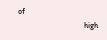of
                                 high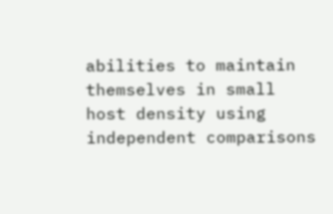abilities to maintain themselves in small  host density using independent comparisons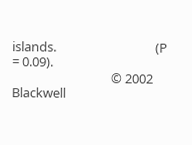islands.                                 (P = 0.09).
                                 © 2002 Blackwell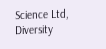Science Ltd, Diversity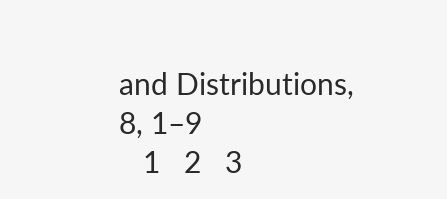and Distributions, 8, 1–9
   1   2   3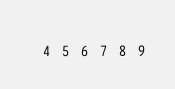4   5   6   7   8   9